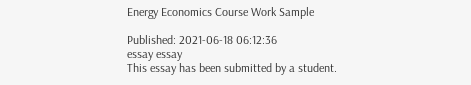Energy Economics Course Work Sample

Published: 2021-06-18 06:12:36
essay essay
This essay has been submitted by a student.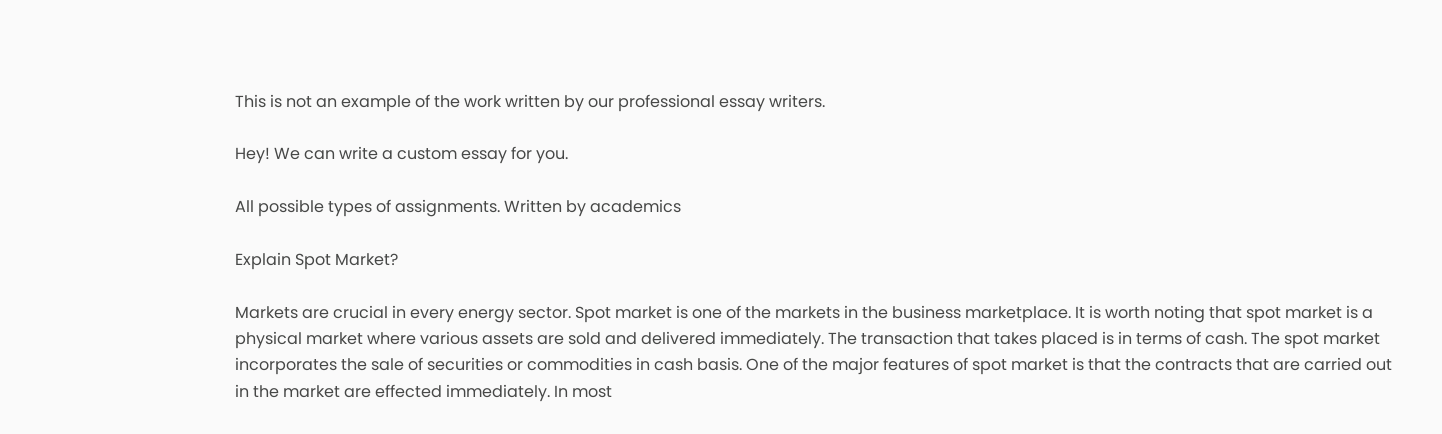This is not an example of the work written by our professional essay writers.

Hey! We can write a custom essay for you.

All possible types of assignments. Written by academics

Explain Spot Market?

Markets are crucial in every energy sector. Spot market is one of the markets in the business marketplace. It is worth noting that spot market is a physical market where various assets are sold and delivered immediately. The transaction that takes placed is in terms of cash. The spot market incorporates the sale of securities or commodities in cash basis. One of the major features of spot market is that the contracts that are carried out in the market are effected immediately. In most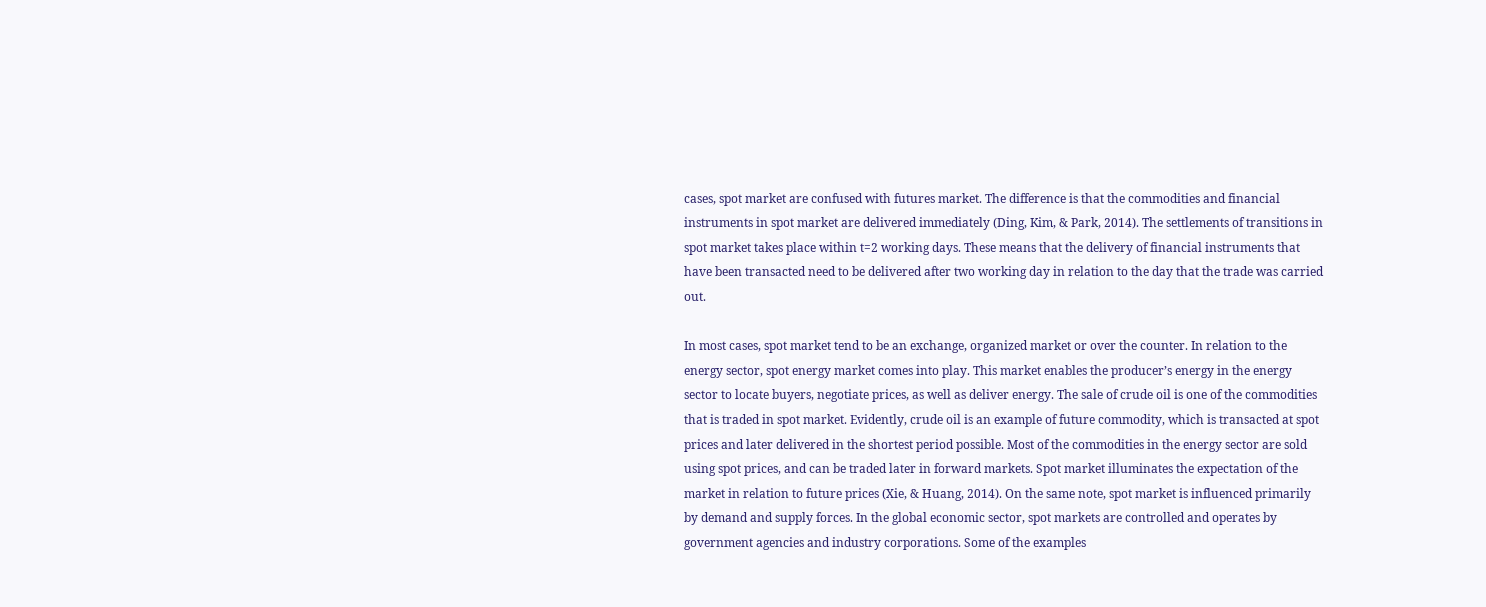cases, spot market are confused with futures market. The difference is that the commodities and financial instruments in spot market are delivered immediately (Ding, Kim, & Park, 2014). The settlements of transitions in spot market takes place within t=2 working days. These means that the delivery of financial instruments that have been transacted need to be delivered after two working day in relation to the day that the trade was carried out.

In most cases, spot market tend to be an exchange, organized market or over the counter. In relation to the energy sector, spot energy market comes into play. This market enables the producer’s energy in the energy sector to locate buyers, negotiate prices, as well as deliver energy. The sale of crude oil is one of the commodities that is traded in spot market. Evidently, crude oil is an example of future commodity, which is transacted at spot prices and later delivered in the shortest period possible. Most of the commodities in the energy sector are sold using spot prices, and can be traded later in forward markets. Spot market illuminates the expectation of the market in relation to future prices (Xie, & Huang, 2014). On the same note, spot market is influenced primarily by demand and supply forces. In the global economic sector, spot markets are controlled and operates by government agencies and industry corporations. Some of the examples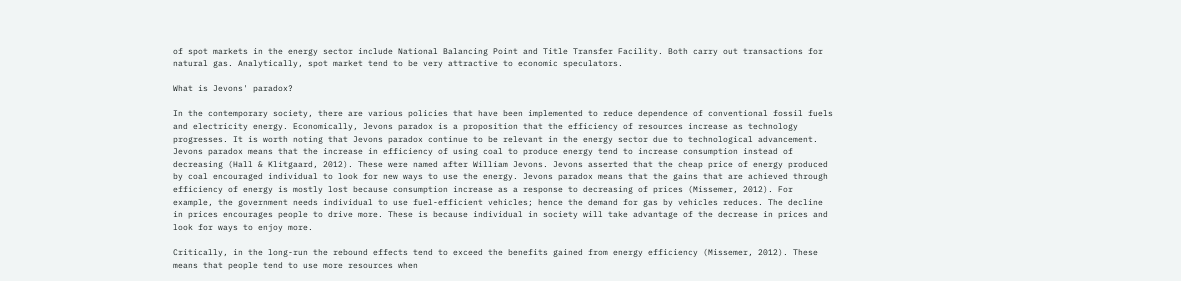of spot markets in the energy sector include National Balancing Point and Title Transfer Facility. Both carry out transactions for natural gas. Analytically, spot market tend to be very attractive to economic speculators.

What is Jevons' paradox?

In the contemporary society, there are various policies that have been implemented to reduce dependence of conventional fossil fuels and electricity energy. Economically, Jevons paradox is a proposition that the efficiency of resources increase as technology progresses. It is worth noting that Jevons paradox continue to be relevant in the energy sector due to technological advancement. Jevons paradox means that the increase in efficiency of using coal to produce energy tend to increase consumption instead of decreasing (Hall & Klitgaard, 2012). These were named after William Jevons. Jevons asserted that the cheap price of energy produced by coal encouraged individual to look for new ways to use the energy. Jevons paradox means that the gains that are achieved through efficiency of energy is mostly lost because consumption increase as a response to decreasing of prices (Missemer, 2012). For example, the government needs individual to use fuel-efficient vehicles; hence the demand for gas by vehicles reduces. The decline in prices encourages people to drive more. These is because individual in society will take advantage of the decrease in prices and look for ways to enjoy more.

Critically, in the long-run the rebound effects tend to exceed the benefits gained from energy efficiency (Missemer, 2012). These means that people tend to use more resources when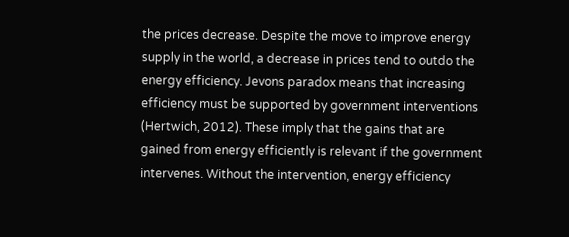the prices decrease. Despite the move to improve energy supply in the world, a decrease in prices tend to outdo the energy efficiency. Jevons paradox means that increasing efficiency must be supported by government interventions (Hertwich, 2012). These imply that the gains that are gained from energy efficiently is relevant if the government intervenes. Without the intervention, energy efficiency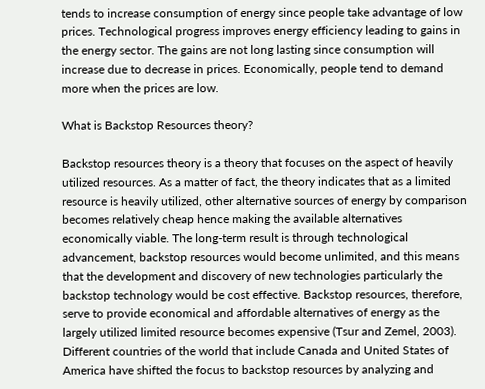tends to increase consumption of energy since people take advantage of low prices. Technological progress improves energy efficiency leading to gains in the energy sector. The gains are not long lasting since consumption will increase due to decrease in prices. Economically, people tend to demand more when the prices are low.

What is Backstop Resources theory?

Backstop resources theory is a theory that focuses on the aspect of heavily utilized resources. As a matter of fact, the theory indicates that as a limited resource is heavily utilized, other alternative sources of energy by comparison becomes relatively cheap hence making the available alternatives economically viable. The long-term result is through technological advancement, backstop resources would become unlimited, and this means that the development and discovery of new technologies particularly the backstop technology would be cost effective. Backstop resources, therefore, serve to provide economical and affordable alternatives of energy as the largely utilized limited resource becomes expensive (Tsur and Zemel, 2003). Different countries of the world that include Canada and United States of America have shifted the focus to backstop resources by analyzing and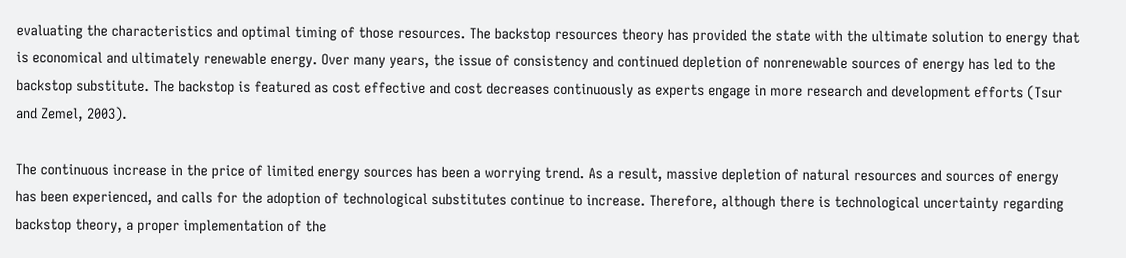evaluating the characteristics and optimal timing of those resources. The backstop resources theory has provided the state with the ultimate solution to energy that is economical and ultimately renewable energy. Over many years, the issue of consistency and continued depletion of nonrenewable sources of energy has led to the backstop substitute. The backstop is featured as cost effective and cost decreases continuously as experts engage in more research and development efforts (Tsur and Zemel, 2003).

The continuous increase in the price of limited energy sources has been a worrying trend. As a result, massive depletion of natural resources and sources of energy has been experienced, and calls for the adoption of technological substitutes continue to increase. Therefore, although there is technological uncertainty regarding backstop theory, a proper implementation of the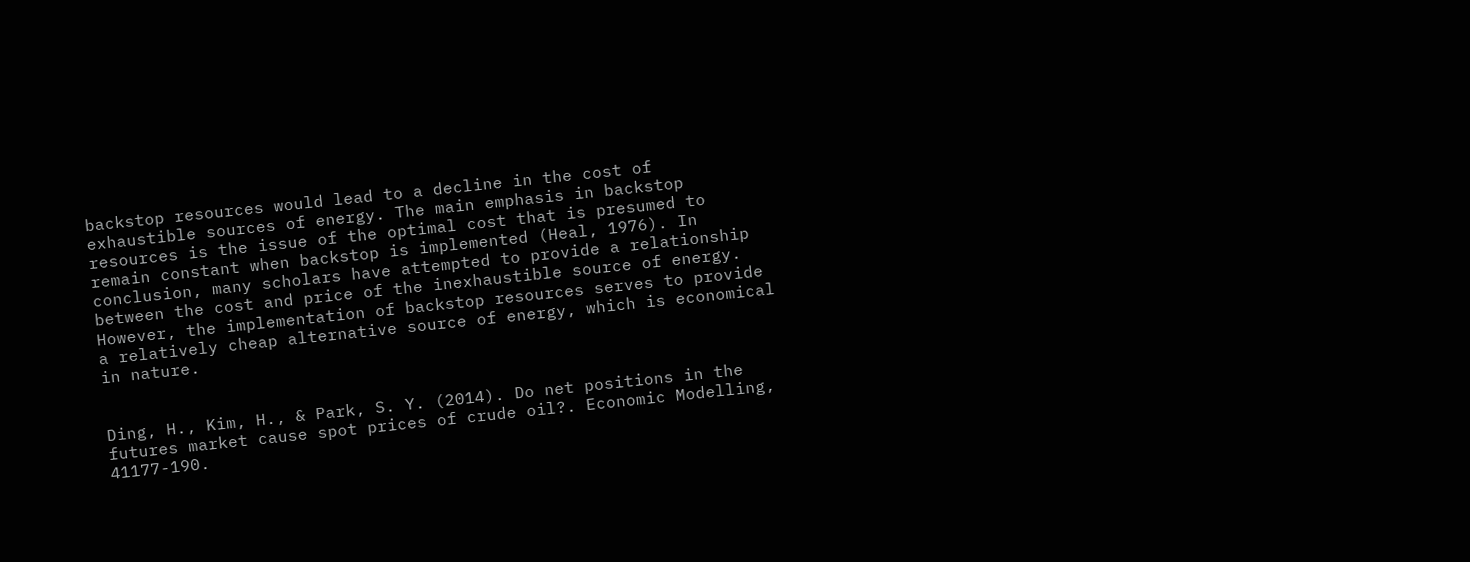backstop resources would lead to a decline in the cost of exhaustible sources of energy. The main emphasis in backstop resources is the issue of the optimal cost that is presumed to remain constant when backstop is implemented (Heal, 1976). In conclusion, many scholars have attempted to provide a relationship between the cost and price of the inexhaustible source of energy. However, the implementation of backstop resources serves to provide a relatively cheap alternative source of energy, which is economical in nature.


Ding, H., Kim, H., & Park, S. Y. (2014). Do net positions in the futures market cause spot prices of crude oil?. Economic Modelling, 41177-190.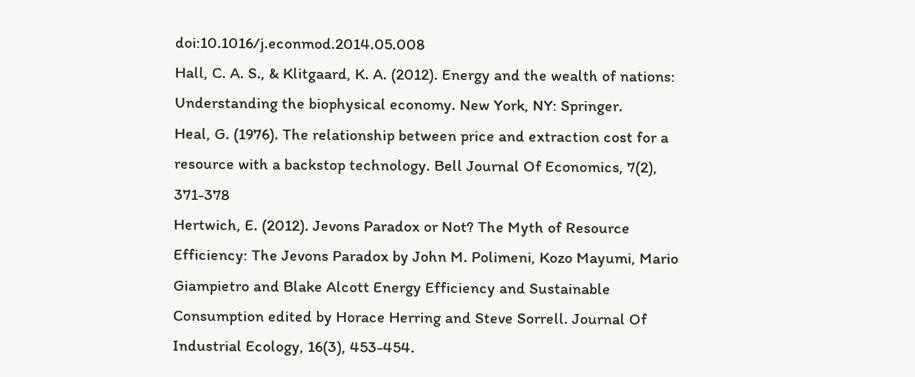doi:10.1016/j.econmod.2014.05.008
Hall, C. A. S., & Klitgaard, K. A. (2012). Energy and the wealth of nations: Understanding the biophysical economy. New York, NY: Springer.
Heal, G. (1976). The relationship between price and extraction cost for a resource with a backstop technology. Bell Journal Of Economics, 7(2), 371-378
Hertwich, E. (2012). Jevons Paradox or Not? The Myth of Resource Efficiency: The Jevons Paradox by John M. Polimeni, Kozo Mayumi, Mario Giampietro and Blake Alcott Energy Efficiency and Sustainable Consumption edited by Horace Herring and Steve Sorrell. Journal Of Industrial Ecology, 16(3), 453-454.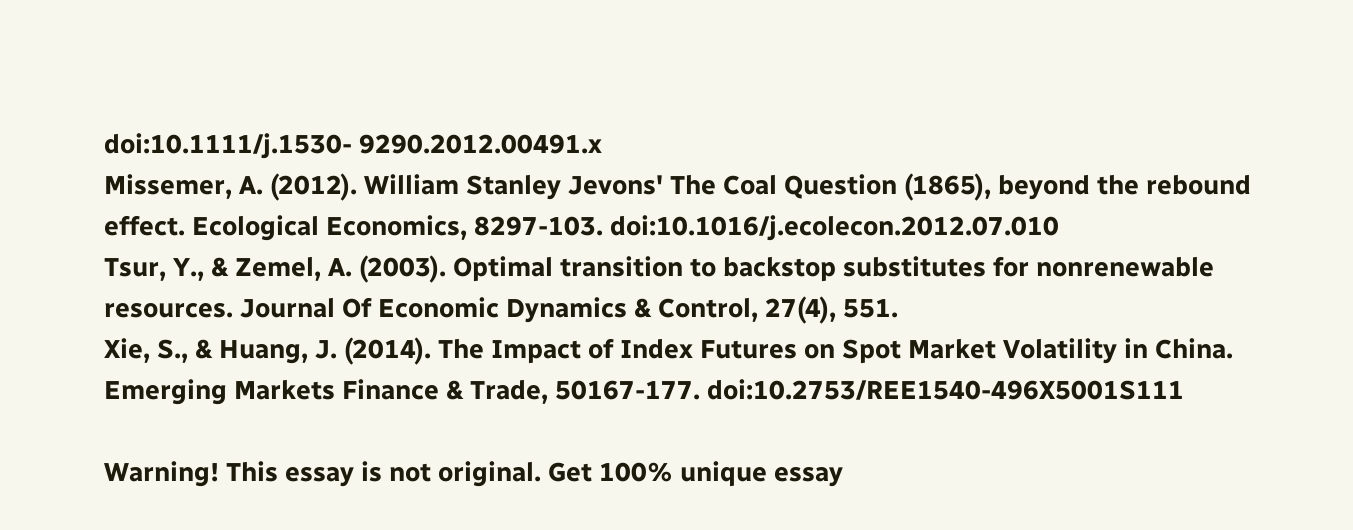doi:10.1111/j.1530- 9290.2012.00491.x
Missemer, A. (2012). William Stanley Jevons' The Coal Question (1865), beyond the rebound effect. Ecological Economics, 8297-103. doi:10.1016/j.ecolecon.2012.07.010
Tsur, Y., & Zemel, A. (2003). Optimal transition to backstop substitutes for nonrenewable resources. Journal Of Economic Dynamics & Control, 27(4), 551.
Xie, S., & Huang, J. (2014). The Impact of Index Futures on Spot Market Volatility in China. Emerging Markets Finance & Trade, 50167-177. doi:10.2753/REE1540-496X5001S111

Warning! This essay is not original. Get 100% unique essay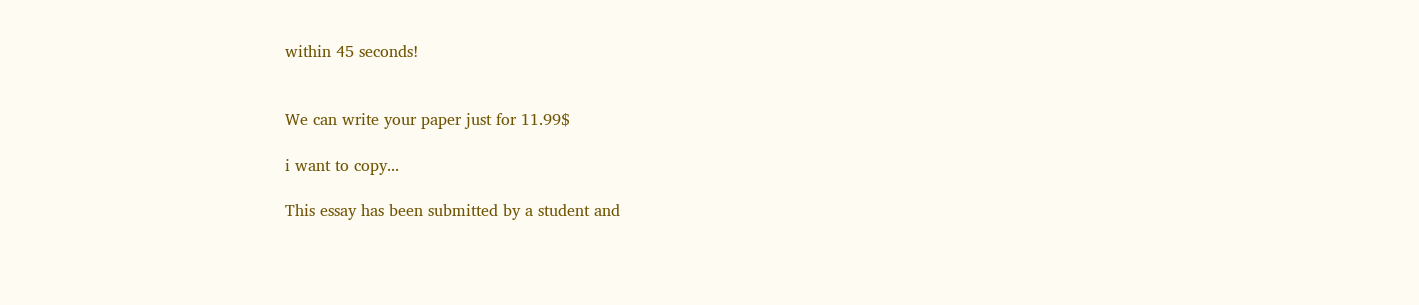within 45 seconds!


We can write your paper just for 11.99$

i want to copy...

This essay has been submitted by a student and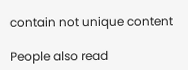contain not unique content

People also read